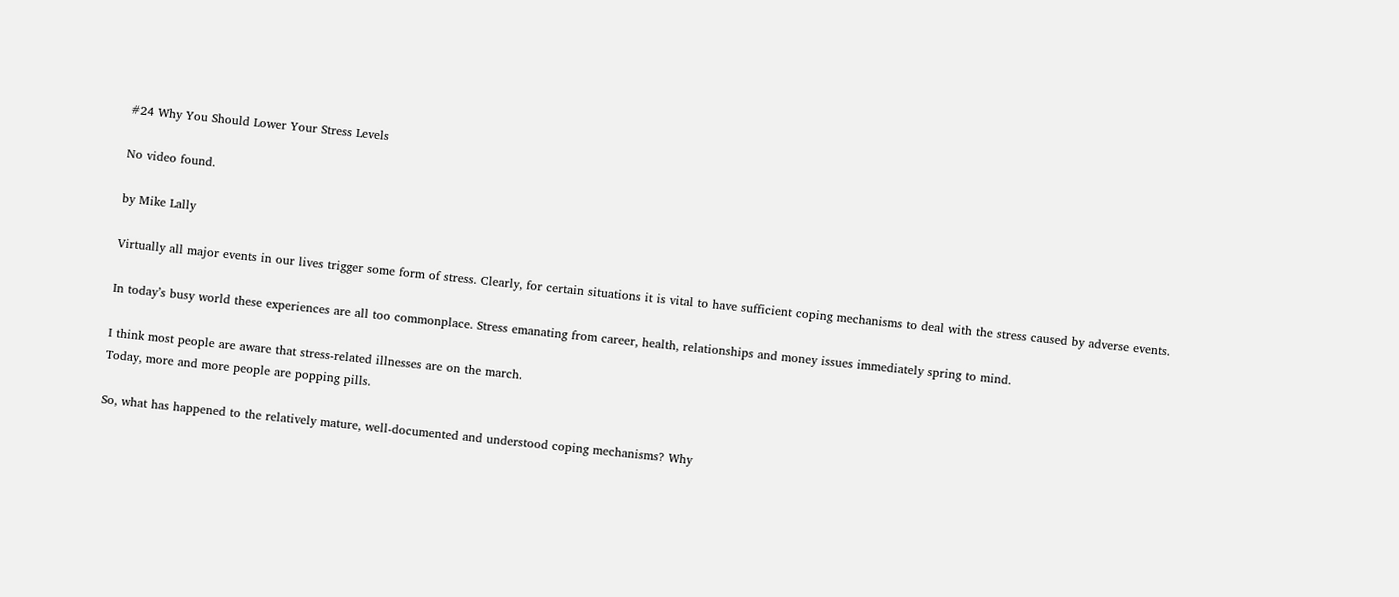#24 Why You Should Lower Your Stress Levels

No video found.

by Mike Lally

Virtually all major events in our lives trigger some form of stress. Clearly, for certain situations it is vital to have sufficient coping mechanisms to deal with the stress caused by adverse events.

In today’s busy world these experiences are all too commonplace. Stress emanating from career, health, relationships and money issues immediately spring to mind.

I think most people are aware that stress-related illnesses are on the march.
Today, more and more people are popping pills.

So, what has happened to the relatively mature, well-documented and understood coping mechanisms? Why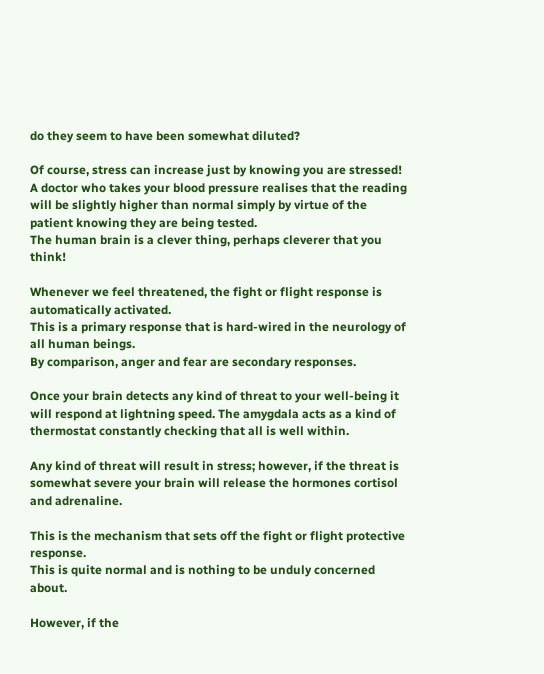do they seem to have been somewhat diluted?

Of course, stress can increase just by knowing you are stressed!
A doctor who takes your blood pressure realises that the reading will be slightly higher than normal simply by virtue of the patient knowing they are being tested.
The human brain is a clever thing, perhaps cleverer that you think!

Whenever we feel threatened, the fight or flight response is automatically activated.
This is a primary response that is hard-wired in the neurology of all human beings.
By comparison, anger and fear are secondary responses.

Once your brain detects any kind of threat to your well-being it will respond at lightning speed. The amygdala acts as a kind of thermostat constantly checking that all is well within.

Any kind of threat will result in stress; however, if the threat is somewhat severe your brain will release the hormones cortisol and adrenaline.

This is the mechanism that sets off the fight or flight protective response.
This is quite normal and is nothing to be unduly concerned about.

However, if the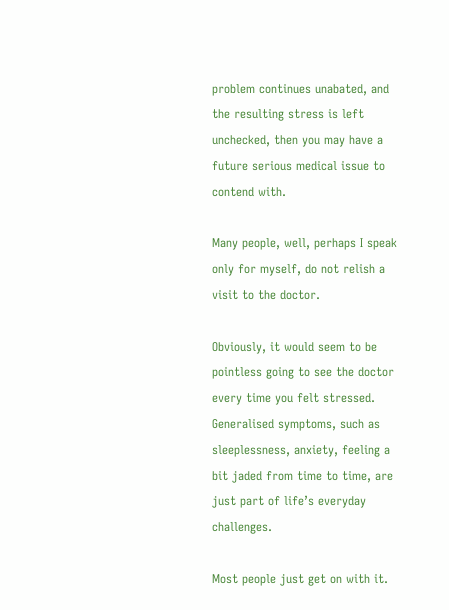problem continues unabated, and the resulting stress is left unchecked, then you may have a future serious medical issue to contend with.

Many people, well, perhaps I speak only for myself, do not relish a visit to the doctor.

Obviously, it would seem to be pointless going to see the doctor every time you felt stressed. Generalised symptoms, such as sleeplessness, anxiety, feeling a bit jaded from time to time, are just part of life’s everyday challenges.

Most people just get on with it.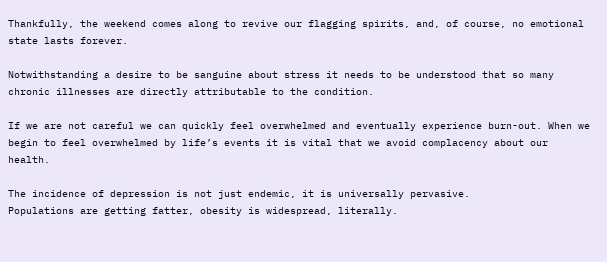Thankfully, the weekend comes along to revive our flagging spirits, and, of course, no emotional state lasts forever.

Notwithstanding a desire to be sanguine about stress it needs to be understood that so many chronic illnesses are directly attributable to the condition.

If we are not careful we can quickly feel overwhelmed and eventually experience burn-out. When we begin to feel overwhelmed by life’s events it is vital that we avoid complacency about our health.

The incidence of depression is not just endemic, it is universally pervasive.
Populations are getting fatter, obesity is widespread, literally.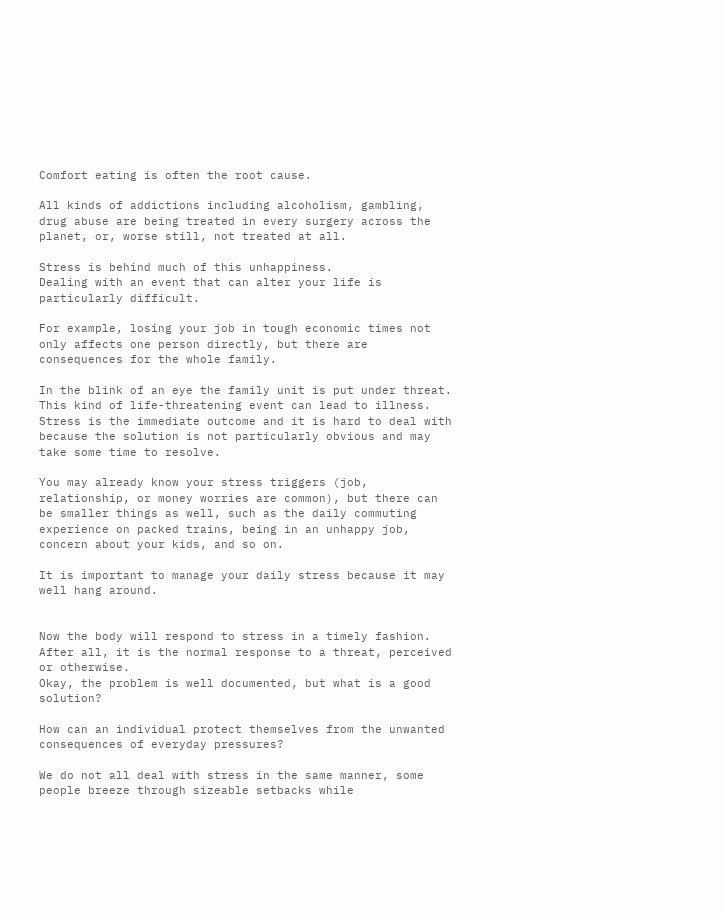Comfort eating is often the root cause.

All kinds of addictions including alcoholism, gambling, drug abuse are being treated in every surgery across the planet, or, worse still, not treated at all.

Stress is behind much of this unhappiness.
Dealing with an event that can alter your life is particularly difficult.

For example, losing your job in tough economic times not only affects one person directly, but there are consequences for the whole family.

In the blink of an eye the family unit is put under threat.
This kind of life-threatening event can lead to illness.
Stress is the immediate outcome and it is hard to deal with because the solution is not particularly obvious and may take some time to resolve.

You may already know your stress triggers (job, relationship, or money worries are common), but there can be smaller things as well, such as the daily commuting experience on packed trains, being in an unhappy job, concern about your kids, and so on.

It is important to manage your daily stress because it may well hang around.


Now the body will respond to stress in a timely fashion.
After all, it is the normal response to a threat, perceived or otherwise.
Okay, the problem is well documented, but what is a good solution?

How can an individual protect themselves from the unwanted consequences of everyday pressures?

We do not all deal with stress in the same manner, some people breeze through sizeable setbacks while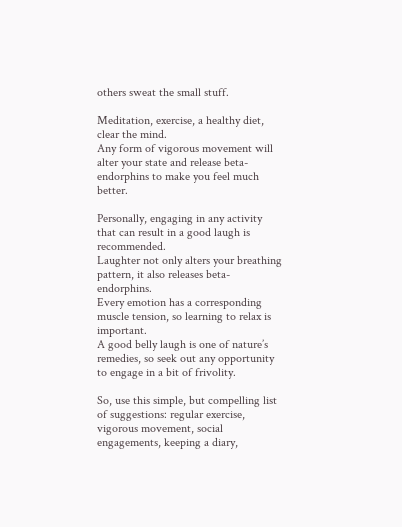others sweat the small stuff.

Meditation, exercise, a healthy diet, clear the mind.
Any form of vigorous movement will alter your state and release beta-endorphins to make you feel much better.

Personally, engaging in any activity that can result in a good laugh is recommended.
Laughter not only alters your breathing pattern, it also releases beta-endorphins.
Every emotion has a corresponding muscle tension, so learning to relax is important.
A good belly laugh is one of nature’s remedies, so seek out any opportunity to engage in a bit of frivolity.

So, use this simple, but compelling list of suggestions: regular exercise, vigorous movement, social engagements, keeping a diary,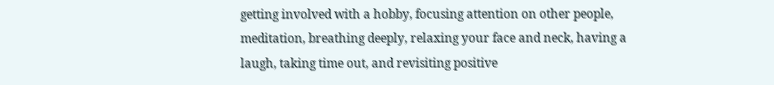getting involved with a hobby, focusing attention on other people, meditation, breathing deeply, relaxing your face and neck, having a laugh, taking time out, and revisiting positive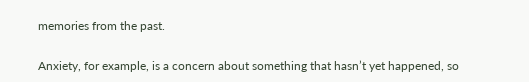memories from the past.

Anxiety, for example, is a concern about something that hasn’t yet happened, so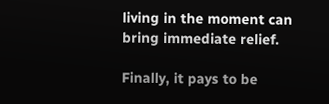living in the moment can bring immediate relief.

Finally, it pays to be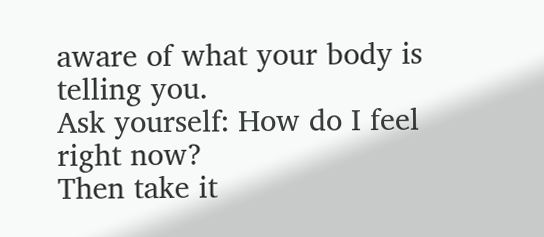aware of what your body is telling you.
Ask yourself: How do I feel right now?
Then take it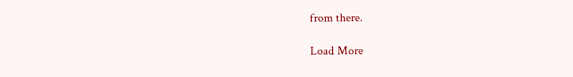from there.

Load More